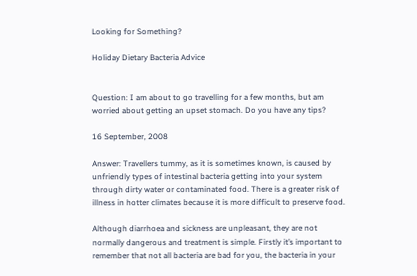Looking for Something?

Holiday Dietary Bacteria Advice


Question: I am about to go travelling for a few months, but am worried about getting an upset stomach. Do you have any tips?

16 September, 2008

Answer: Travellers tummy, as it is sometimes known, is caused by unfriendly types of intestinal bacteria getting into your system through dirty water or contaminated food. There is a greater risk of illness in hotter climates because it is more difficult to preserve food.

Although diarrhoea and sickness are unpleasant, they are not normally dangerous and treatment is simple. Firstly it’s important to remember that not all bacteria are bad for you, the bacteria in your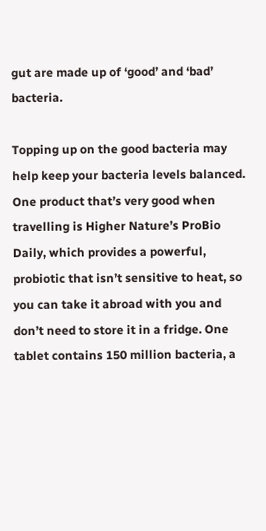gut are made up of ‘good’ and ‘bad’ bacteria.

Topping up on the good bacteria may help keep your bacteria levels balanced. One product that’s very good when travelling is Higher Nature’s ProBio Daily, which provides a powerful, probiotic that isn’t sensitive to heat, so you can take it abroad with you and don’t need to store it in a fridge. One tablet contains 150 million bacteria, a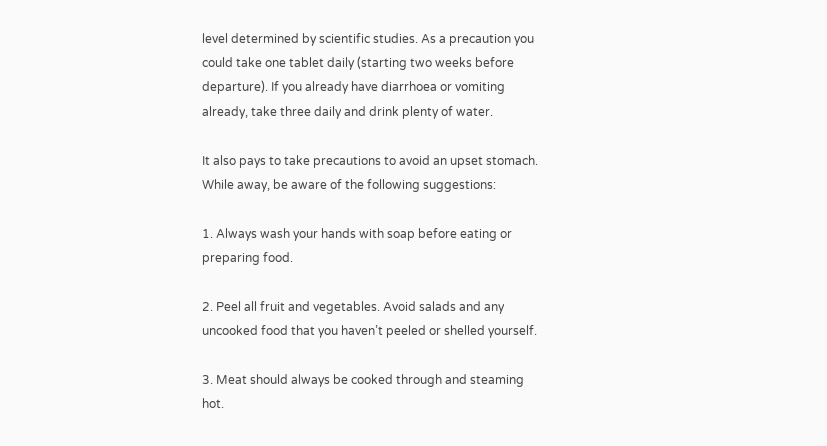level determined by scientific studies. As a precaution you could take one tablet daily (starting two weeks before departure). If you already have diarrhoea or vomiting already, take three daily and drink plenty of water.

It also pays to take precautions to avoid an upset stomach. While away, be aware of the following suggestions:

1. Always wash your hands with soap before eating or preparing food.

2. Peel all fruit and vegetables. Avoid salads and any uncooked food that you haven’t peeled or shelled yourself.

3. Meat should always be cooked through and steaming hot.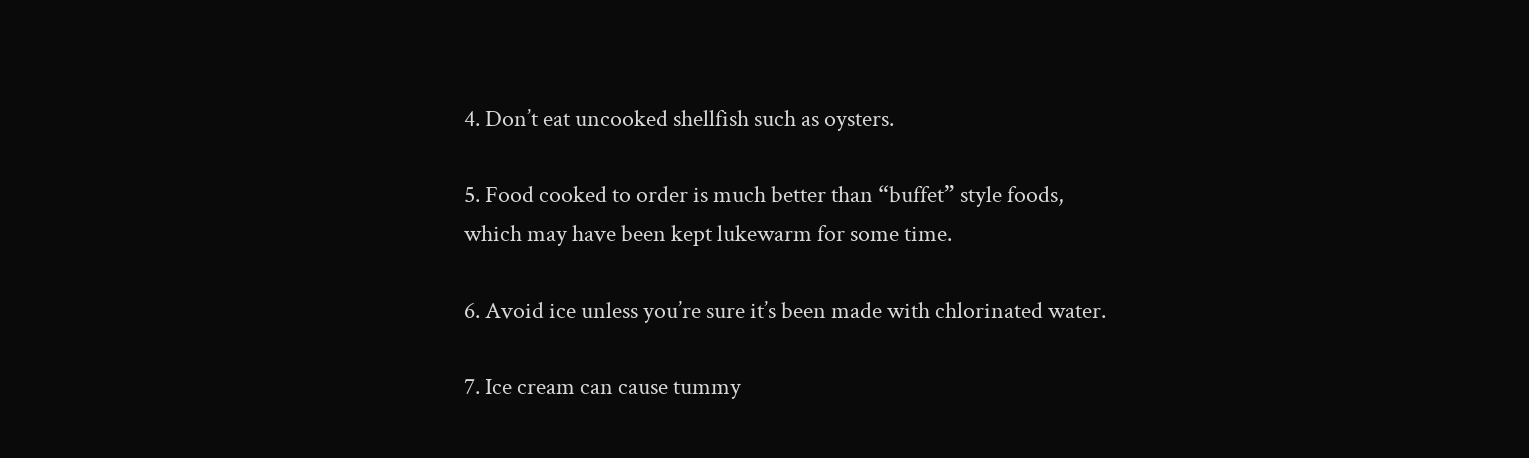4. Don’t eat uncooked shellfish such as oysters.

5. Food cooked to order is much better than “buffet” style foods, which may have been kept lukewarm for some time.

6. Avoid ice unless you’re sure it’s been made with chlorinated water.

7. Ice cream can cause tummy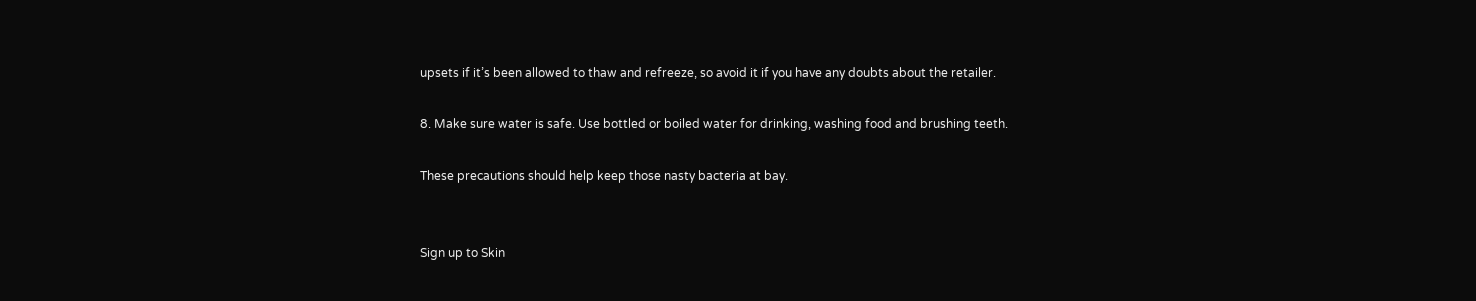upsets if it’s been allowed to thaw and refreeze, so avoid it if you have any doubts about the retailer.

8. Make sure water is safe. Use bottled or boiled water for drinking, washing food and brushing teeth.

These precautions should help keep those nasty bacteria at bay.


Sign up to Skin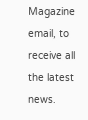Magazine email, to receive all the latest news.